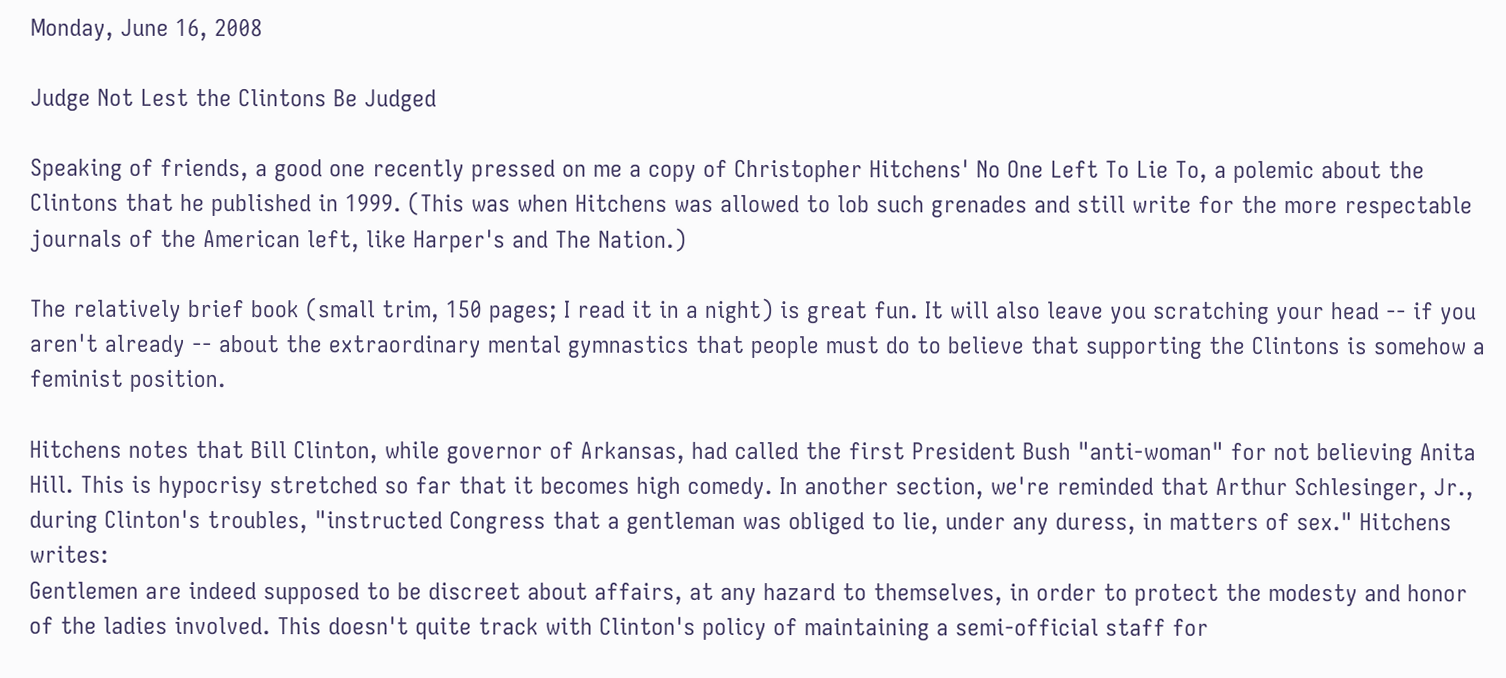Monday, June 16, 2008

Judge Not Lest the Clintons Be Judged

Speaking of friends, a good one recently pressed on me a copy of Christopher Hitchens' No One Left To Lie To, a polemic about the Clintons that he published in 1999. (This was when Hitchens was allowed to lob such grenades and still write for the more respectable journals of the American left, like Harper's and The Nation.)

The relatively brief book (small trim, 150 pages; I read it in a night) is great fun. It will also leave you scratching your head -- if you aren't already -- about the extraordinary mental gymnastics that people must do to believe that supporting the Clintons is somehow a feminist position.

Hitchens notes that Bill Clinton, while governor of Arkansas, had called the first President Bush "anti-woman" for not believing Anita Hill. This is hypocrisy stretched so far that it becomes high comedy. In another section, we're reminded that Arthur Schlesinger, Jr., during Clinton's troubles, "instructed Congress that a gentleman was obliged to lie, under any duress, in matters of sex." Hitchens writes:
Gentlemen are indeed supposed to be discreet about affairs, at any hazard to themselves, in order to protect the modesty and honor of the ladies involved. This doesn't quite track with Clinton's policy of maintaining a semi-official staff for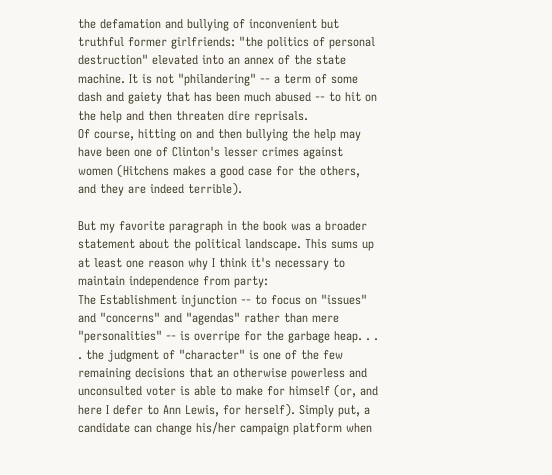the defamation and bullying of inconvenient but truthful former girlfriends: "the politics of personal destruction" elevated into an annex of the state machine. It is not "philandering" -- a term of some dash and gaiety that has been much abused -- to hit on the help and then threaten dire reprisals.
Of course, hitting on and then bullying the help may have been one of Clinton's lesser crimes against women (Hitchens makes a good case for the others, and they are indeed terrible).

But my favorite paragraph in the book was a broader statement about the political landscape. This sums up at least one reason why I think it's necessary to maintain independence from party:
The Establishment injunction -- to focus on "issues" and "concerns" and "agendas" rather than mere "personalities" -- is overripe for the garbage heap. . . . the judgment of "character" is one of the few remaining decisions that an otherwise powerless and unconsulted voter is able to make for himself (or, and here I defer to Ann Lewis, for herself). Simply put, a candidate can change his/her campaign platform when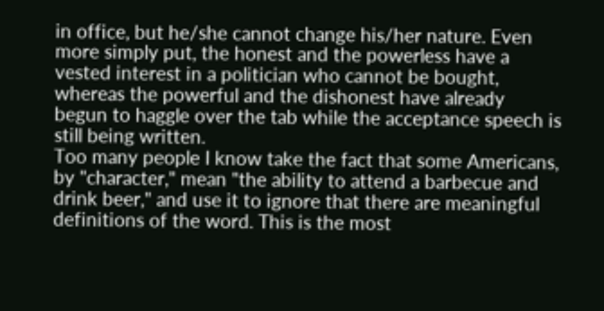in office, but he/she cannot change his/her nature. Even more simply put, the honest and the powerless have a vested interest in a politician who cannot be bought, whereas the powerful and the dishonest have already begun to haggle over the tab while the acceptance speech is still being written.
Too many people I know take the fact that some Americans, by "character," mean "the ability to attend a barbecue and drink beer," and use it to ignore that there are meaningful definitions of the word. This is the most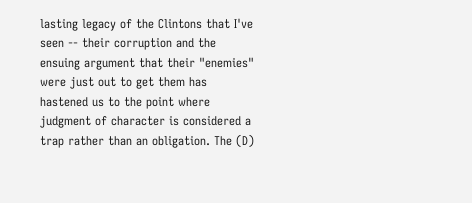lasting legacy of the Clintons that I've seen -- their corruption and the ensuing argument that their "enemies" were just out to get them has hastened us to the point where judgment of character is considered a trap rather than an obligation. The (D)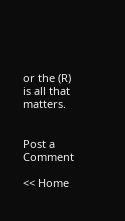or the (R) is all that matters.


Post a Comment

<< Home